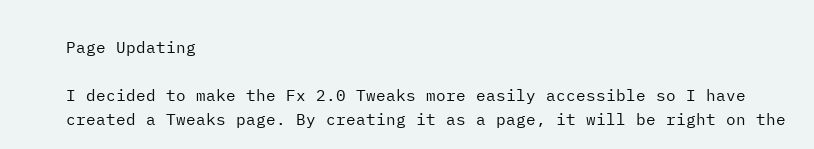Page Updating

I decided to make the Fx 2.0 Tweaks more easily accessible so I have created a Tweaks page. By creating it as a page, it will be right on the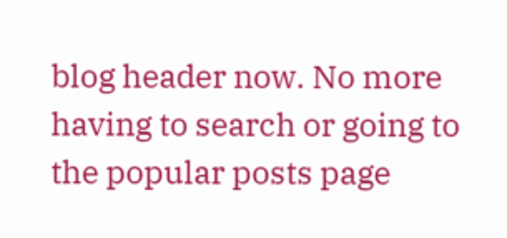blog header now. No more having to search or going to the popular posts page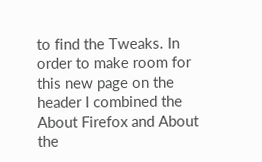to find the Tweaks. In order to make room for this new page on the header I combined the About Firefox and About the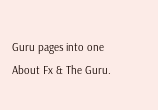Guru pages into one About Fx & The Guru.